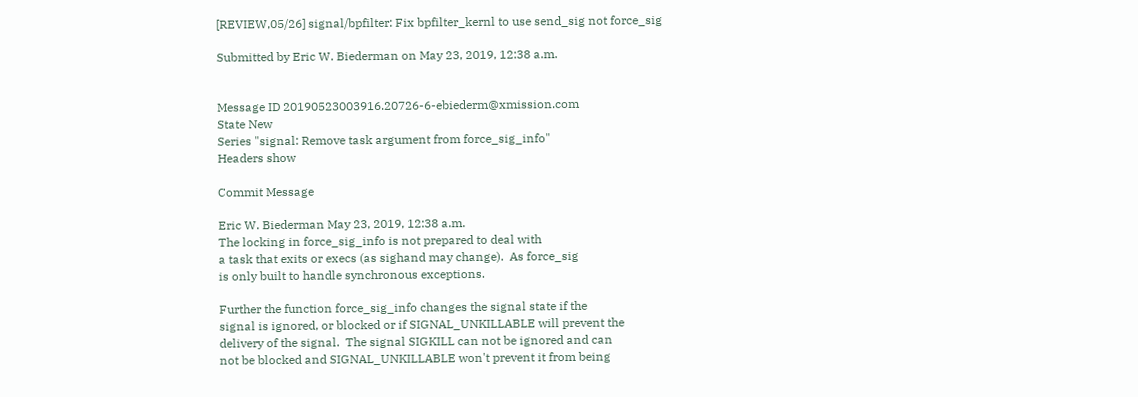[REVIEW,05/26] signal/bpfilter: Fix bpfilter_kernl to use send_sig not force_sig

Submitted by Eric W. Biederman on May 23, 2019, 12:38 a.m.


Message ID 20190523003916.20726-6-ebiederm@xmission.com
State New
Series "signal: Remove task argument from force_sig_info"
Headers show

Commit Message

Eric W. Biederman May 23, 2019, 12:38 a.m.
The locking in force_sig_info is not prepared to deal with
a task that exits or execs (as sighand may change).  As force_sig
is only built to handle synchronous exceptions.

Further the function force_sig_info changes the signal state if the
signal is ignored, or blocked or if SIGNAL_UNKILLABLE will prevent the
delivery of the signal.  The signal SIGKILL can not be ignored and can
not be blocked and SIGNAL_UNKILLABLE won't prevent it from being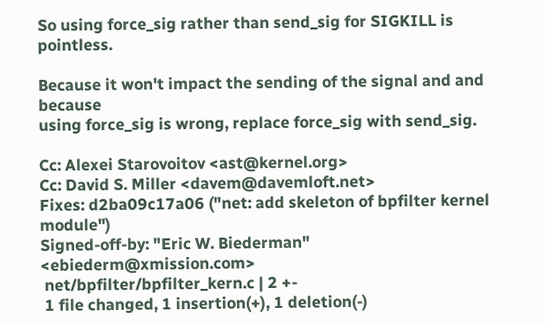So using force_sig rather than send_sig for SIGKILL is pointless.

Because it won't impact the sending of the signal and and because
using force_sig is wrong, replace force_sig with send_sig.

Cc: Alexei Starovoitov <ast@kernel.org>
Cc: David S. Miller <davem@davemloft.net>
Fixes: d2ba09c17a06 ("net: add skeleton of bpfilter kernel module")
Signed-off-by: "Eric W. Biederman" <ebiederm@xmission.com>
 net/bpfilter/bpfilter_kern.c | 2 +-
 1 file changed, 1 insertion(+), 1 deletion(-)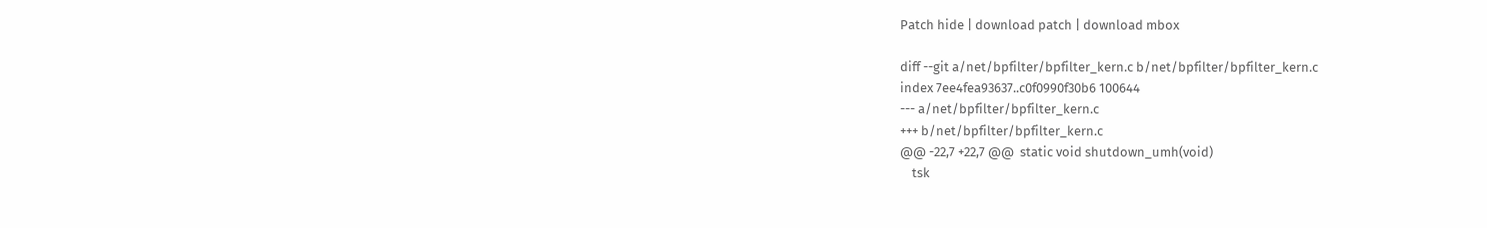Patch hide | download patch | download mbox

diff --git a/net/bpfilter/bpfilter_kern.c b/net/bpfilter/bpfilter_kern.c
index 7ee4fea93637..c0f0990f30b6 100644
--- a/net/bpfilter/bpfilter_kern.c
+++ b/net/bpfilter/bpfilter_kern.c
@@ -22,7 +22,7 @@  static void shutdown_umh(void)
    tsk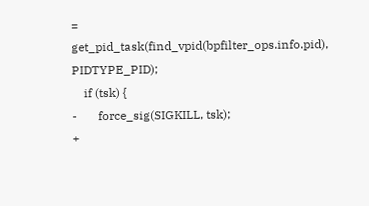= get_pid_task(find_vpid(bpfilter_ops.info.pid), PIDTYPE_PID);
    if (tsk) {
-       force_sig(SIGKILL, tsk);
+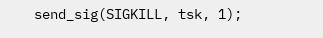send_sig(SIGKILL, tsk, 1);